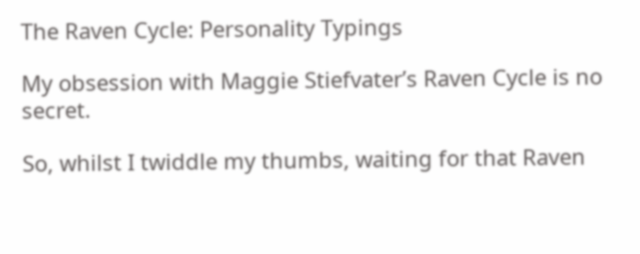The Raven Cycle: Personality Typings

My obsession with Maggie Stiefvater’s Raven Cycle is no secret.

So, whilst I twiddle my thumbs, waiting for that Raven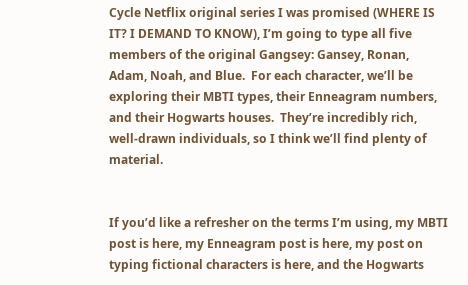Cycle Netflix original series I was promised (WHERE IS IT? I DEMAND TO KNOW), I’m going to type all five members of the original Gangsey: Gansey, Ronan, Adam, Noah, and Blue.  For each character, we’ll be exploring their MBTI types, their Enneagram numbers, and their Hogwarts houses.  They’re incredibly rich, well-drawn individuals, so I think we’ll find plenty of material.


If you’d like a refresher on the terms I’m using, my MBTI post is here, my Enneagram post is here, my post on typing fictional characters is here, and the Hogwarts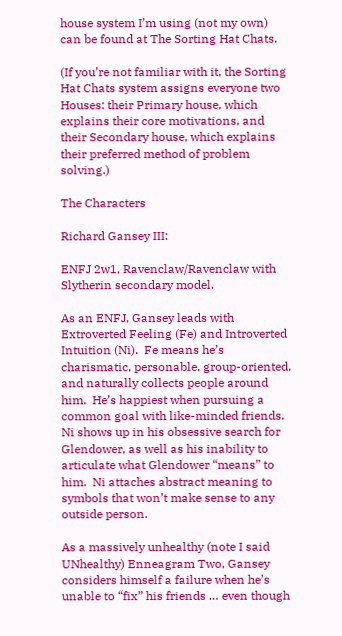house system I’m using (not my own) can be found at The Sorting Hat Chats.

(If you’re not familiar with it, the Sorting Hat Chats system assigns everyone two Houses: their Primary house, which explains their core motivations, and their Secondary house, which explains their preferred method of problem solving.)

The Characters

Richard Gansey III:

ENFJ 2w1, Ravenclaw/Ravenclaw with Slytherin secondary model.

As an ENFJ, Gansey leads with Extroverted Feeling (Fe) and Introverted Intuition (Ni).  Fe means he’s charismatic, personable, group-oriented, and naturally collects people around him.  He’s happiest when pursuing a common goal with like-minded friends.  Ni shows up in his obsessive search for Glendower, as well as his inability to articulate what Glendower “means” to him.  Ni attaches abstract meaning to symbols that won’t make sense to any outside person.

As a massively unhealthy (note I said UNhealthy) Enneagram Two, Gansey considers himself a failure when he’s unable to “fix” his friends … even though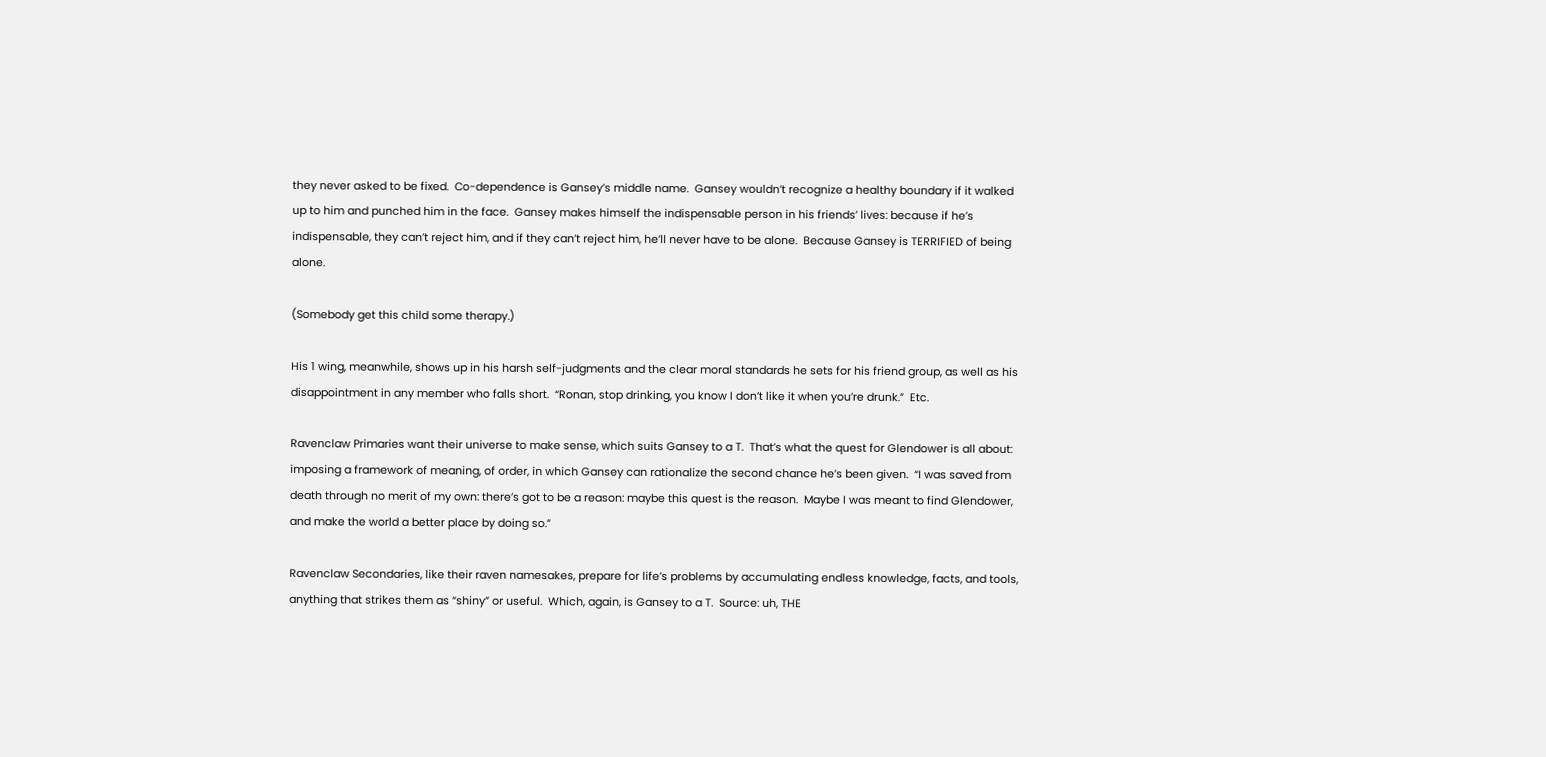they never asked to be fixed.  Co-dependence is Gansey’s middle name.  Gansey wouldn’t recognize a healthy boundary if it walked up to him and punched him in the face.  Gansey makes himself the indispensable person in his friends’ lives: because if he’s indispensable, they can’t reject him, and if they can’t reject him, he’ll never have to be alone.  Because Gansey is TERRIFIED of being alone.

(Somebody get this child some therapy.)

His 1 wing, meanwhile, shows up in his harsh self-judgments and the clear moral standards he sets for his friend group, as well as his disappointment in any member who falls short.  “Ronan, stop drinking, you know I don’t like it when you’re drunk.”  Etc.

Ravenclaw Primaries want their universe to make sense, which suits Gansey to a T.  That’s what the quest for Glendower is all about: imposing a framework of meaning, of order, in which Gansey can rationalize the second chance he’s been given.  “I was saved from death through no merit of my own: there’s got to be a reason: maybe this quest is the reason.  Maybe I was meant to find Glendower, and make the world a better place by doing so.”

Ravenclaw Secondaries, like their raven namesakes, prepare for life’s problems by accumulating endless knowledge, facts, and tools, anything that strikes them as “shiny” or useful.  Which, again, is Gansey to a T.  Source: uh, THE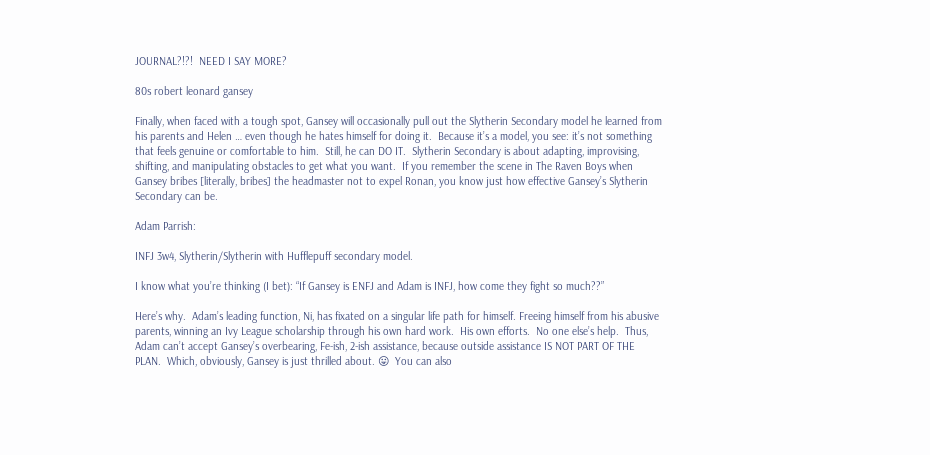JOURNAL?!?!  NEED I SAY MORE?

80s robert leonard gansey

Finally, when faced with a tough spot, Gansey will occasionally pull out the Slytherin Secondary model he learned from his parents and Helen … even though he hates himself for doing it.  Because it’s a model, you see: it’s not something that feels genuine or comfortable to him.  Still, he can DO IT.  Slytherin Secondary is about adapting, improvising, shifting, and manipulating obstacles to get what you want.  If you remember the scene in The Raven Boys when Gansey bribes [literally, bribes] the headmaster not to expel Ronan, you know just how effective Gansey’s Slytherin Secondary can be.

Adam Parrish:

INFJ 3w4, Slytherin/Slytherin with Hufflepuff secondary model.

I know what you’re thinking (I bet): “If Gansey is ENFJ and Adam is INFJ, how come they fight so much??”

Here’s why.  Adam’s leading function, Ni, has fixated on a singular life path for himself. Freeing himself from his abusive parents, winning an Ivy League scholarship through his own hard work.  His own efforts.  No one else’s help.  Thus, Adam can’t accept Gansey’s overbearing, Fe-ish, 2-ish assistance, because outside assistance IS NOT PART OF THE PLAN.  Which, obviously, Gansey is just thrilled about. 😛  You can also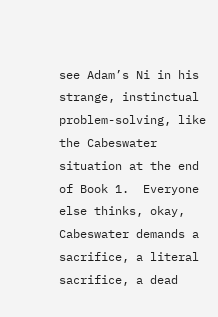see Adam’s Ni in his strange, instinctual problem-solving, like the Cabeswater situation at the end of Book 1.  Everyone else thinks, okay, Cabeswater demands a sacrifice, a literal sacrifice, a dead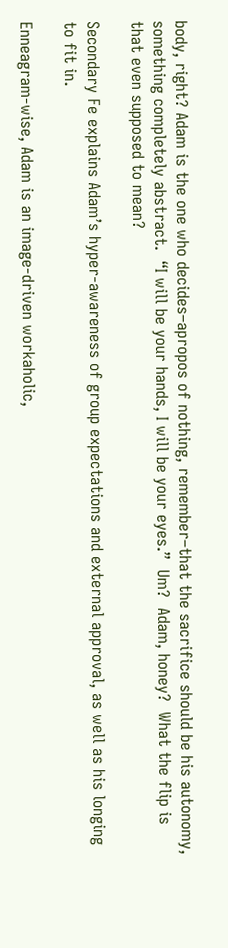body, right? Adam is the one who decides–apropos of nothing, remember–that the sacrifice should be his autonomy, something completely abstract.  “I will be your hands, I will be your eyes.”  Um?  Adam, honey?  What the flip is that even supposed to mean?

Secondary Fe explains Adam’s hyper-awareness of group expectations and external approval, as well as his longing to fit in.

Enneagram-wise, Adam is an image-driven workaholic,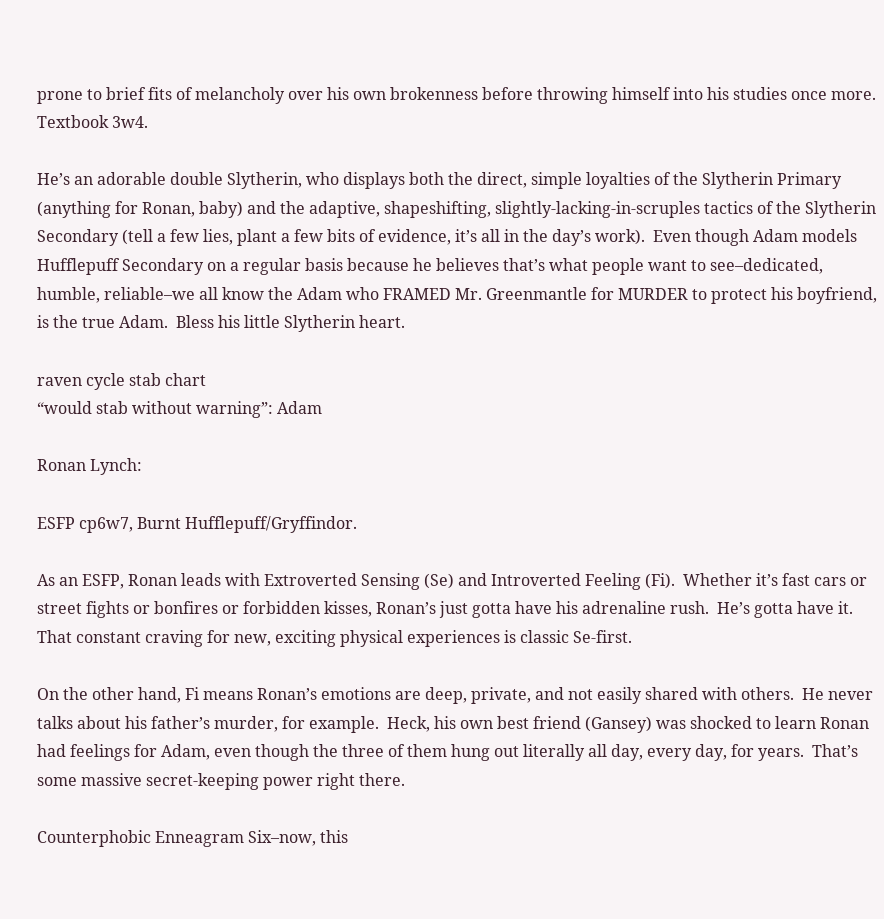prone to brief fits of melancholy over his own brokenness before throwing himself into his studies once more.  Textbook 3w4.

He’s an adorable double Slytherin, who displays both the direct, simple loyalties of the Slytherin Primary (anything for Ronan, baby) and the adaptive, shapeshifting, slightly-lacking-in-scruples tactics of the Slytherin Secondary (tell a few lies, plant a few bits of evidence, it’s all in the day’s work).  Even though Adam models Hufflepuff Secondary on a regular basis because he believes that’s what people want to see–dedicated, humble, reliable–we all know the Adam who FRAMED Mr. Greenmantle for MURDER to protect his boyfriend, is the true Adam.  Bless his little Slytherin heart.

raven cycle stab chart
“would stab without warning”: Adam

Ronan Lynch:

ESFP cp6w7, Burnt Hufflepuff/Gryffindor.

As an ESFP, Ronan leads with Extroverted Sensing (Se) and Introverted Feeling (Fi).  Whether it’s fast cars or street fights or bonfires or forbidden kisses, Ronan’s just gotta have his adrenaline rush.  He’s gotta have it.  That constant craving for new, exciting physical experiences is classic Se-first.

On the other hand, Fi means Ronan’s emotions are deep, private, and not easily shared with others.  He never talks about his father’s murder, for example.  Heck, his own best friend (Gansey) was shocked to learn Ronan had feelings for Adam, even though the three of them hung out literally all day, every day, for years.  That’s some massive secret-keeping power right there.

Counterphobic Enneagram Six–now, this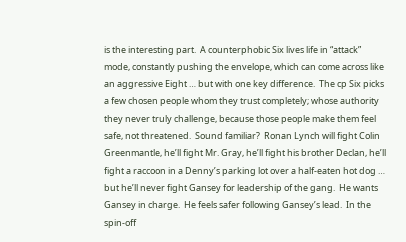is the interesting part.  A counterphobic Six lives life in “attack” mode, constantly pushing the envelope, which can come across like an aggressive Eight … but with one key difference.  The cp Six picks a few chosen people whom they trust completely; whose authority they never truly challenge, because those people make them feel safe, not threatened.  Sound familiar?  Ronan Lynch will fight Colin Greenmantle, he’ll fight Mr. Gray, he’ll fight his brother Declan, he’ll fight a raccoon in a Denny’s parking lot over a half-eaten hot dog … but he’ll never fight Gansey for leadership of the gang.  He wants Gansey in charge.  He feels safer following Gansey’s lead.  In the spin-off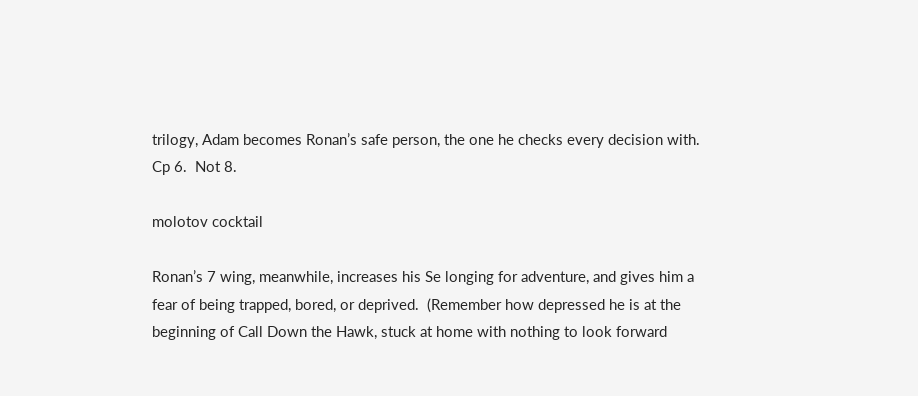trilogy, Adam becomes Ronan’s safe person, the one he checks every decision with.  Cp 6.  Not 8.

molotov cocktail

Ronan’s 7 wing, meanwhile, increases his Se longing for adventure, and gives him a fear of being trapped, bored, or deprived.  (Remember how depressed he is at the beginning of Call Down the Hawk, stuck at home with nothing to look forward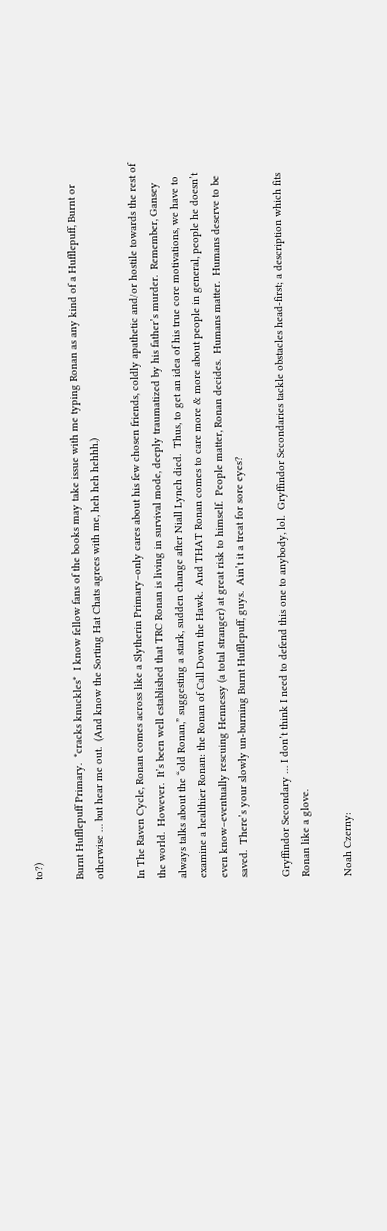to?)

Burnt Hufflepuff Primary.  *cracks knuckles*  I know fellow fans of the books may take issue with me typing Ronan as any kind of a Hufflepuff, Burnt or otherwise … but hear me out.  (And know the Sorting Hat Chats agrees with me, heh heh hehhh.)

In The Raven Cycle, Ronan comes across like a Slytherin Primary–only cares about his few chosen friends, coldly apathetic and/or hostile towards the rest of the world.  However.  It’s been well established that TRC Ronan is living in survival mode, deeply traumatized by his father’s murder.  Remember, Gansey always talks about the “old Ronan,” suggesting a stark, sudden change after Niall Lynch died.  Thus, to get an idea of his true core motivations, we have to examine a healthier Ronan: the Ronan of Call Down the Hawk.  And THAT Ronan comes to care more & more about people in general, people he doesn’t even know–eventually rescuing Hennessy (a total stranger) at great risk to himself.  People matter, Ronan decides.  Humans matter.  Humans deserve to be saved.  There’s your slowly un-burning Burnt Hufflepuff, guys.  Ain’t it a treat for sore eyes?

Gryffindor Secondary … I don’t think I need to defend this one to anybody, lol.  Gryffindor Secondaries tackle obstacles head-first; a description which fits Ronan like a glove.

Noah Czerny: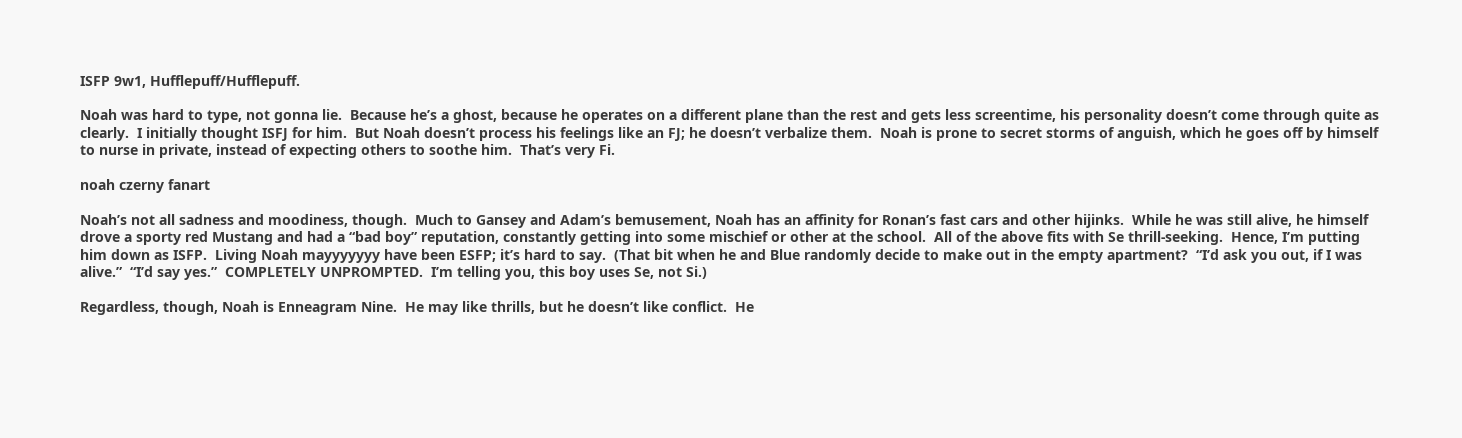ISFP 9w1, Hufflepuff/Hufflepuff.

Noah was hard to type, not gonna lie.  Because he’s a ghost, because he operates on a different plane than the rest and gets less screentime, his personality doesn’t come through quite as clearly.  I initially thought ISFJ for him.  But Noah doesn’t process his feelings like an FJ; he doesn’t verbalize them.  Noah is prone to secret storms of anguish, which he goes off by himself to nurse in private, instead of expecting others to soothe him.  That’s very Fi.

noah czerny fanart

Noah’s not all sadness and moodiness, though.  Much to Gansey and Adam’s bemusement, Noah has an affinity for Ronan’s fast cars and other hijinks.  While he was still alive, he himself drove a sporty red Mustang and had a “bad boy” reputation, constantly getting into some mischief or other at the school.  All of the above fits with Se thrill-seeking.  Hence, I’m putting him down as ISFP.  Living Noah mayyyyyyy have been ESFP; it’s hard to say.  (That bit when he and Blue randomly decide to make out in the empty apartment?  “I’d ask you out, if I was alive.”  “I’d say yes.”  COMPLETELY UNPROMPTED.  I’m telling you, this boy uses Se, not Si.)

Regardless, though, Noah is Enneagram Nine.  He may like thrills, but he doesn’t like conflict.  He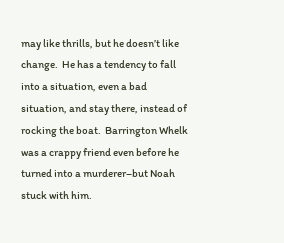may like thrills, but he doesn’t like change.  He has a tendency to fall into a situation, even a bad situation, and stay there, instead of rocking the boat.  Barrington Whelk was a crappy friend even before he turned into a murderer–but Noah stuck with him.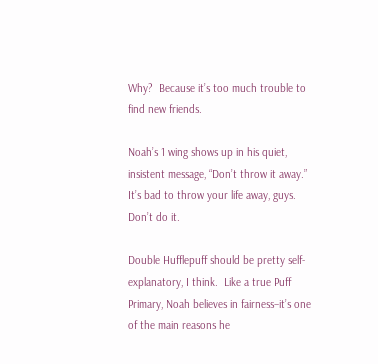Why?  Because it’s too much trouble to find new friends.

Noah’s 1 wing shows up in his quiet, insistent message, “Don’t throw it away.”  It’s bad to throw your life away, guys.  Don’t do it.

Double Hufflepuff should be pretty self-explanatory, I think.  Like a true Puff Primary, Noah believes in fairness–it’s one of the main reasons he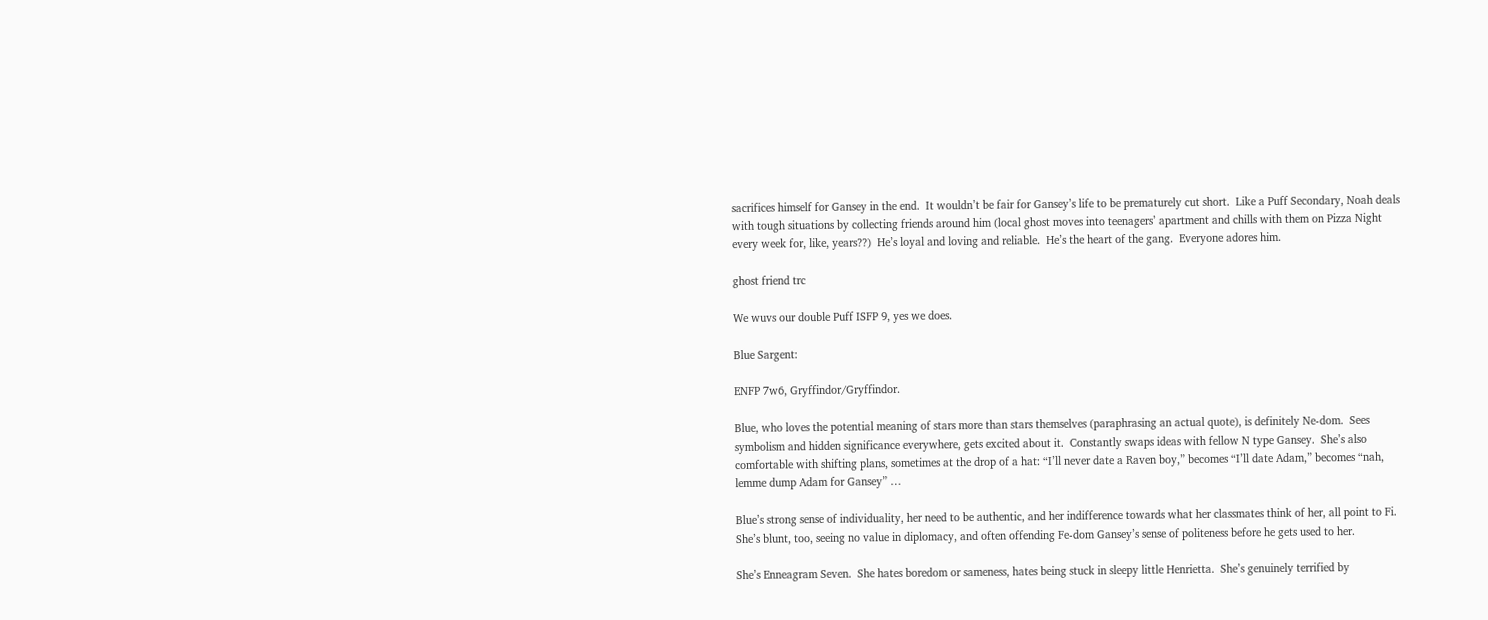sacrifices himself for Gansey in the end.  It wouldn’t be fair for Gansey’s life to be prematurely cut short.  Like a Puff Secondary, Noah deals with tough situations by collecting friends around him (local ghost moves into teenagers’ apartment and chills with them on Pizza Night every week for, like, years??)  He’s loyal and loving and reliable.  He’s the heart of the gang.  Everyone adores him.

ghost friend trc

We wuvs our double Puff ISFP 9, yes we does.

Blue Sargent:

ENFP 7w6, Gryffindor/Gryffindor.

Blue, who loves the potential meaning of stars more than stars themselves (paraphrasing an actual quote), is definitely Ne-dom.  Sees symbolism and hidden significance everywhere, gets excited about it.  Constantly swaps ideas with fellow N type Gansey.  She’s also comfortable with shifting plans, sometimes at the drop of a hat: “I’ll never date a Raven boy,” becomes “I’ll date Adam,” becomes “nah, lemme dump Adam for Gansey” …

Blue’s strong sense of individuality, her need to be authentic, and her indifference towards what her classmates think of her, all point to Fi.  She’s blunt, too, seeing no value in diplomacy, and often offending Fe-dom Gansey’s sense of politeness before he gets used to her.

She’s Enneagram Seven.  She hates boredom or sameness, hates being stuck in sleepy little Henrietta.  She’s genuinely terrified by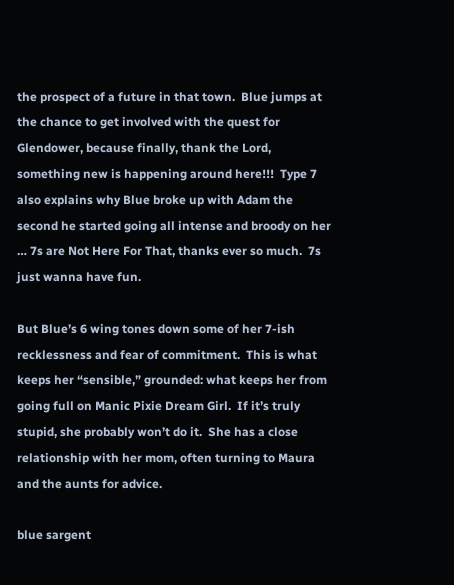the prospect of a future in that town.  Blue jumps at the chance to get involved with the quest for Glendower, because finally, thank the Lord, something new is happening around here!!!  Type 7 also explains why Blue broke up with Adam the second he started going all intense and broody on her … 7s are Not Here For That, thanks ever so much.  7s just wanna have fun.

But Blue’s 6 wing tones down some of her 7-ish recklessness and fear of commitment.  This is what keeps her “sensible,” grounded: what keeps her from going full on Manic Pixie Dream Girl.  If it’s truly stupid, she probably won’t do it.  She has a close relationship with her mom, often turning to Maura and the aunts for advice.

blue sargent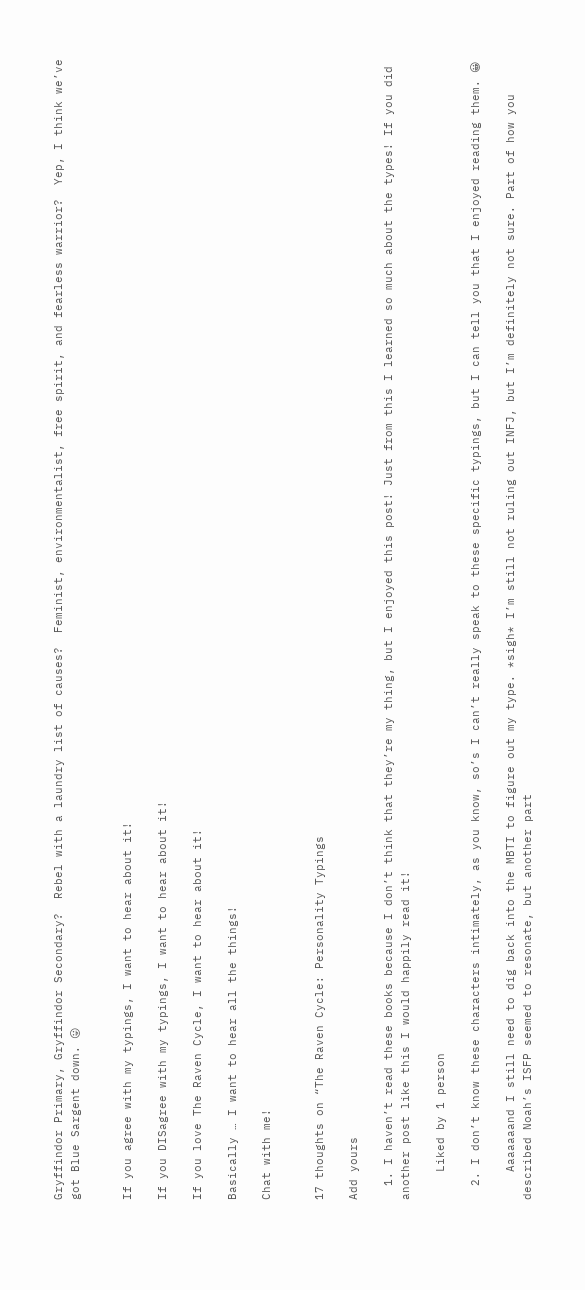Gryffindor Primary, Gryffindor Secondary?  Rebel with a laundry list of causes?  Feminist, environmentalist, free spirit, and fearless warrior?  Yep, I think we’ve got Blue Sargent down. 😛


If you agree with my typings, I want to hear about it!

If you DISagree with my typings, I want to hear about it!

If you love The Raven Cycle, I want to hear about it!

Basically … I want to hear all the things!

Chat with me!


17 thoughts on “The Raven Cycle: Personality Typings

Add yours

  1. I haven’t read these books because I don’t think that they’re my thing, but I enjoyed this post! Just from this I learned so much about the types! If you did another post like this I would happily read it!

    Liked by 1 person

  2. I don’t know these characters intimately, as you know, so’s I can’t really speak to these specific typings, but I can tell you that I enjoyed reading them. 😀

    Aaaaaaand I still need to dig back into the MBTI to figure out my type. *sigh* I’m still not ruling out INFJ, but I’m definitely not sure. Part of how you described Noah’s ISFP seemed to resonate, but another part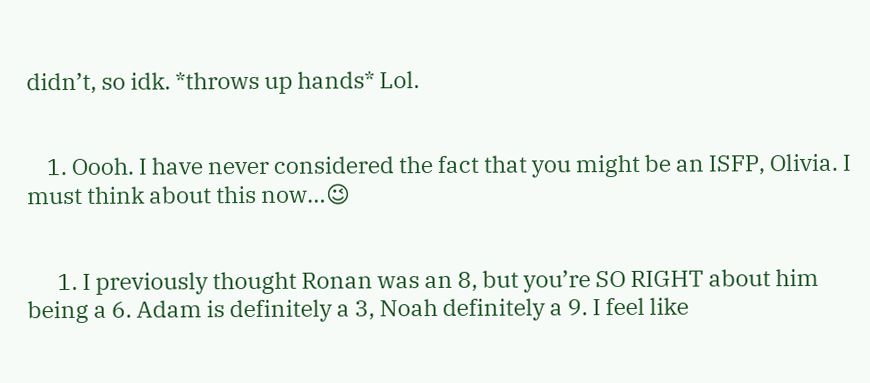didn’t, so idk. *throws up hands* Lol.


    1. Oooh. I have never considered the fact that you might be an ISFP, Olivia. I must think about this now…😉


      1. I previously thought Ronan was an 8, but you’re SO RIGHT about him being a 6. Adam is definitely a 3, Noah definitely a 9. I feel like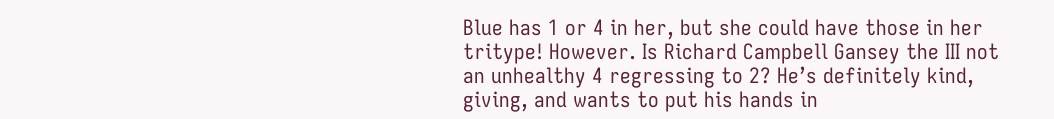Blue has 1 or 4 in her, but she could have those in her tritype! However. Is Richard Campbell Gansey the III not an unhealthy 4 regressing to 2? He’s definitely kind, giving, and wants to put his hands in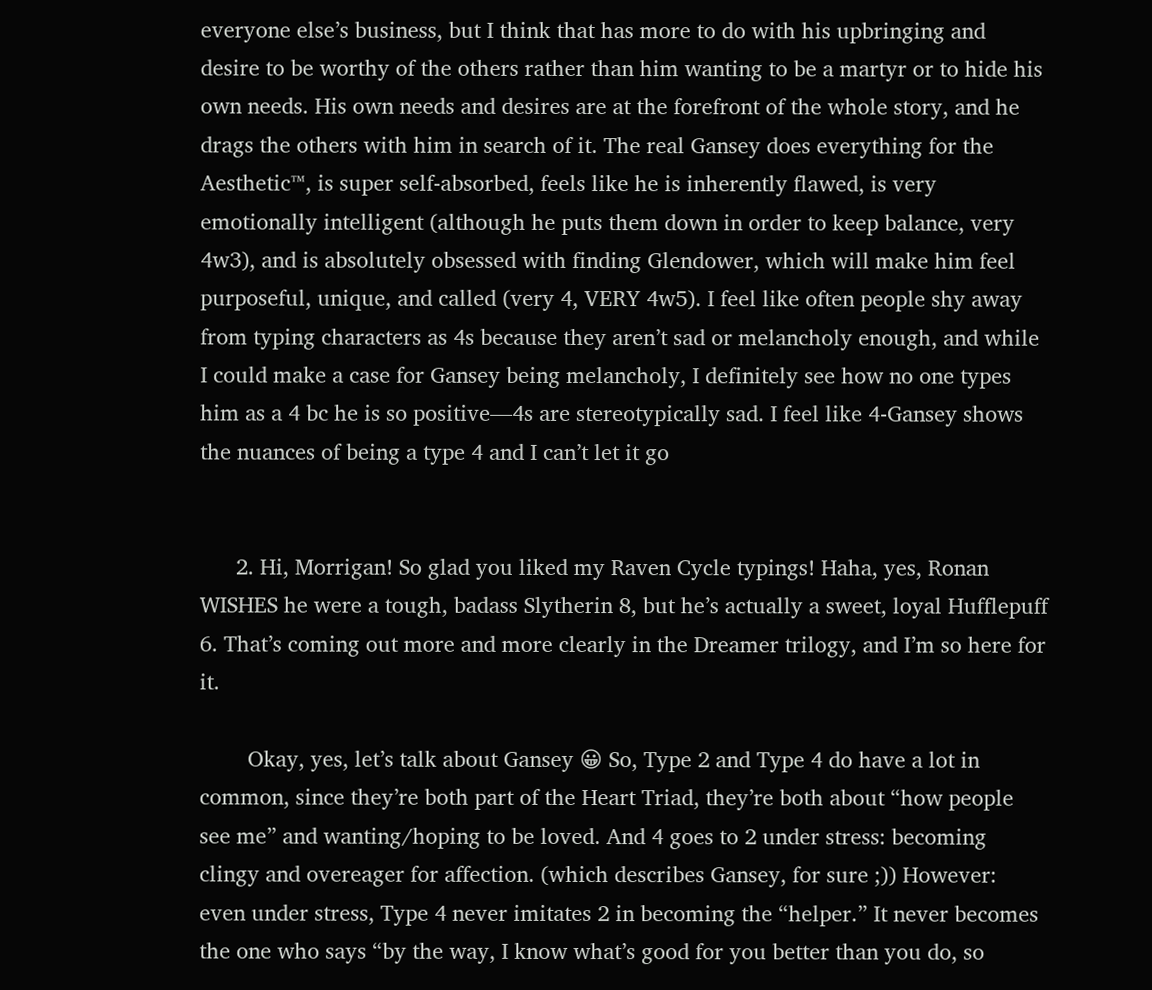everyone else’s business, but I think that has more to do with his upbringing and desire to be worthy of the others rather than him wanting to be a martyr or to hide his own needs. His own needs and desires are at the forefront of the whole story, and he drags the others with him in search of it. The real Gansey does everything for the Aesthetic™, is super self-absorbed, feels like he is inherently flawed, is very emotionally intelligent (although he puts them down in order to keep balance, very 4w3), and is absolutely obsessed with finding Glendower, which will make him feel purposeful, unique, and called (very 4, VERY 4w5). I feel like often people shy away from typing characters as 4s because they aren’t sad or melancholy enough, and while I could make a case for Gansey being melancholy, I definitely see how no one types him as a 4 bc he is so positive—4s are stereotypically sad. I feel like 4-Gansey shows the nuances of being a type 4 and I can’t let it go


      2. Hi, Morrigan! So glad you liked my Raven Cycle typings! Haha, yes, Ronan WISHES he were a tough, badass Slytherin 8, but he’s actually a sweet, loyal Hufflepuff 6. That’s coming out more and more clearly in the Dreamer trilogy, and I’m so here for it.

        Okay, yes, let’s talk about Gansey 😀 So, Type 2 and Type 4 do have a lot in common, since they’re both part of the Heart Triad, they’re both about “how people see me” and wanting/hoping to be loved. And 4 goes to 2 under stress: becoming clingy and overeager for affection. (which describes Gansey, for sure ;)) However: even under stress, Type 4 never imitates 2 in becoming the “helper.” It never becomes the one who says “by the way, I know what’s good for you better than you do, so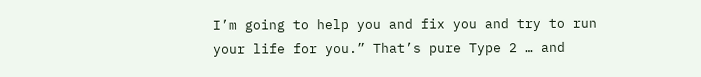I’m going to help you and fix you and try to run your life for you.” That’s pure Type 2 … and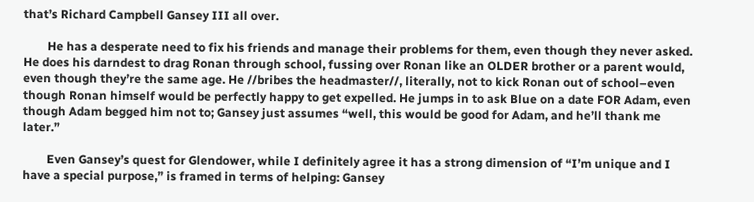that’s Richard Campbell Gansey III all over.

        He has a desperate need to fix his friends and manage their problems for them, even though they never asked. He does his darndest to drag Ronan through school, fussing over Ronan like an OLDER brother or a parent would, even though they’re the same age. He //bribes the headmaster//, literally, not to kick Ronan out of school–even though Ronan himself would be perfectly happy to get expelled. He jumps in to ask Blue on a date FOR Adam, even though Adam begged him not to; Gansey just assumes “well, this would be good for Adam, and he’ll thank me later.”

        Even Gansey’s quest for Glendower, while I definitely agree it has a strong dimension of “I’m unique and I have a special purpose,” is framed in terms of helping: Gansey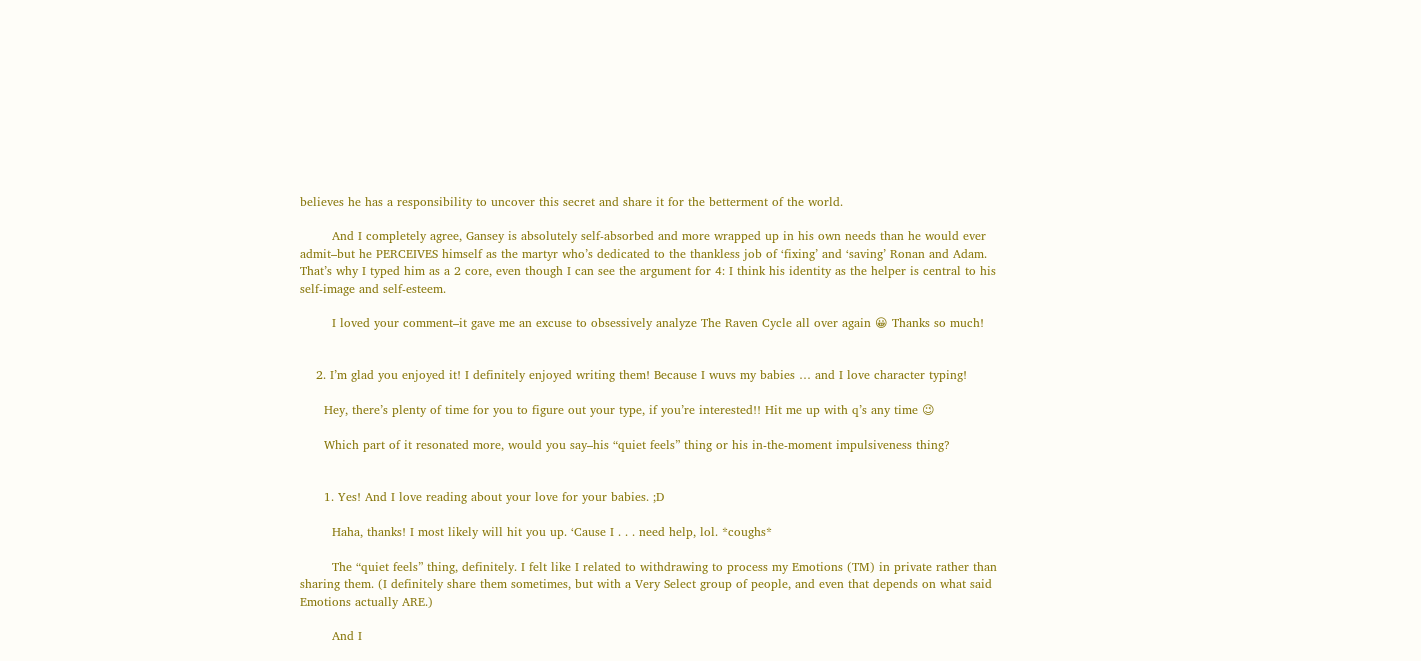believes he has a responsibility to uncover this secret and share it for the betterment of the world.

        And I completely agree, Gansey is absolutely self-absorbed and more wrapped up in his own needs than he would ever admit–but he PERCEIVES himself as the martyr who’s dedicated to the thankless job of ‘fixing’ and ‘saving’ Ronan and Adam. That’s why I typed him as a 2 core, even though I can see the argument for 4: I think his identity as the helper is central to his self-image and self-esteem.

        I loved your comment–it gave me an excuse to obsessively analyze The Raven Cycle all over again 😀 Thanks so much!


    2. I’m glad you enjoyed it! I definitely enjoyed writing them! Because I wuvs my babies … and I love character typing!

      Hey, there’s plenty of time for you to figure out your type, if you’re interested!! Hit me up with q’s any time 😉

      Which part of it resonated more, would you say–his “quiet feels” thing or his in-the-moment impulsiveness thing?


      1. Yes! And I love reading about your love for your babies. ;D

        Haha, thanks! I most likely will hit you up. ‘Cause I . . . need help, lol. *coughs*

        The “quiet feels” thing, definitely. I felt like I related to withdrawing to process my Emotions (TM) in private rather than sharing them. (I definitely share them sometimes, but with a Very Select group of people, and even that depends on what said Emotions actually ARE.)

        And I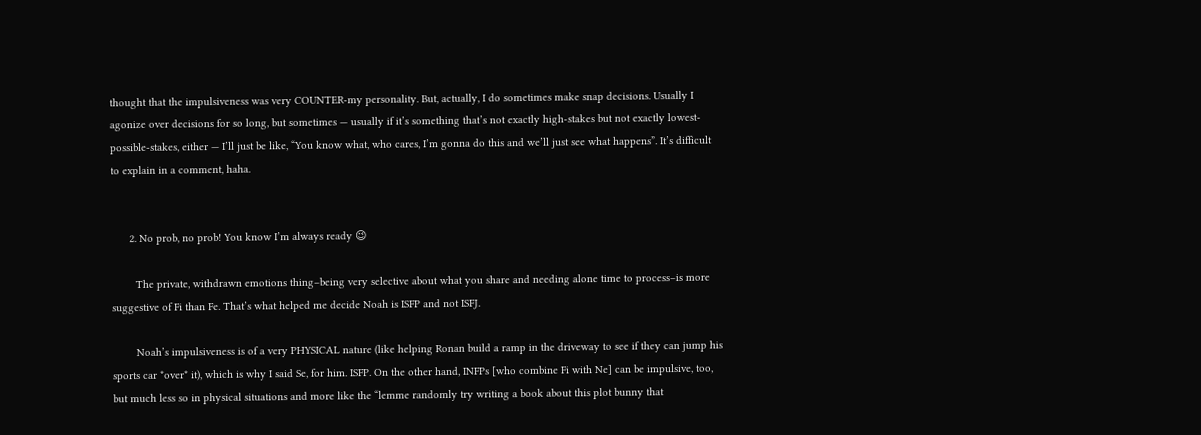thought that the impulsiveness was very COUNTER-my personality. But, actually, I do sometimes make snap decisions. Usually I agonize over decisions for so long, but sometimes — usually if it’s something that’s not exactly high-stakes but not exactly lowest-possible-stakes, either — I’ll just be like, “You know what, who cares, I’m gonna do this and we’ll just see what happens”. It’s difficult to explain in a comment, haha.


      2. No prob, no prob! You know I’m always ready 😉

        The private, withdrawn emotions thing–being very selective about what you share and needing alone time to process–is more suggestive of Fi than Fe. That’s what helped me decide Noah is ISFP and not ISFJ.

        Noah’s impulsiveness is of a very PHYSICAL nature (like helping Ronan build a ramp in the driveway to see if they can jump his sports car *over* it), which is why I said Se, for him. ISFP. On the other hand, INFPs [who combine Fi with Ne] can be impulsive, too, but much less so in physical situations and more like the “lemme randomly try writing a book about this plot bunny that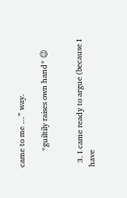came to me …” way.

        *guiltily raises own hand* 😉


  3. I came ready to argue (because I have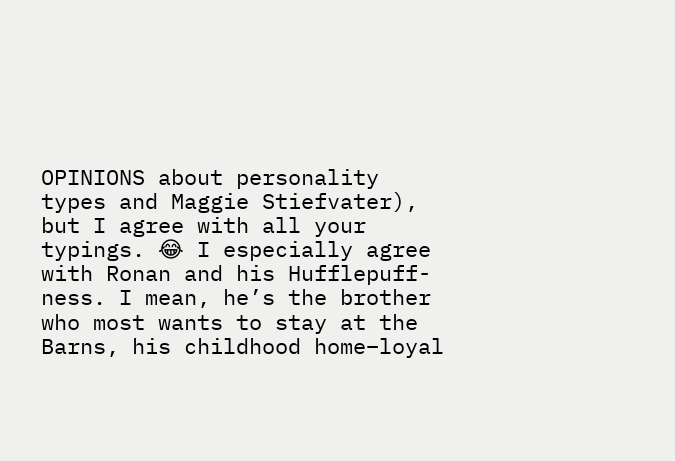OPINIONS about personality types and Maggie Stiefvater), but I agree with all your typings. 😂 I especially agree with Ronan and his Hufflepuff-ness. I mean, he’s the brother who most wants to stay at the Barns, his childhood home–loyal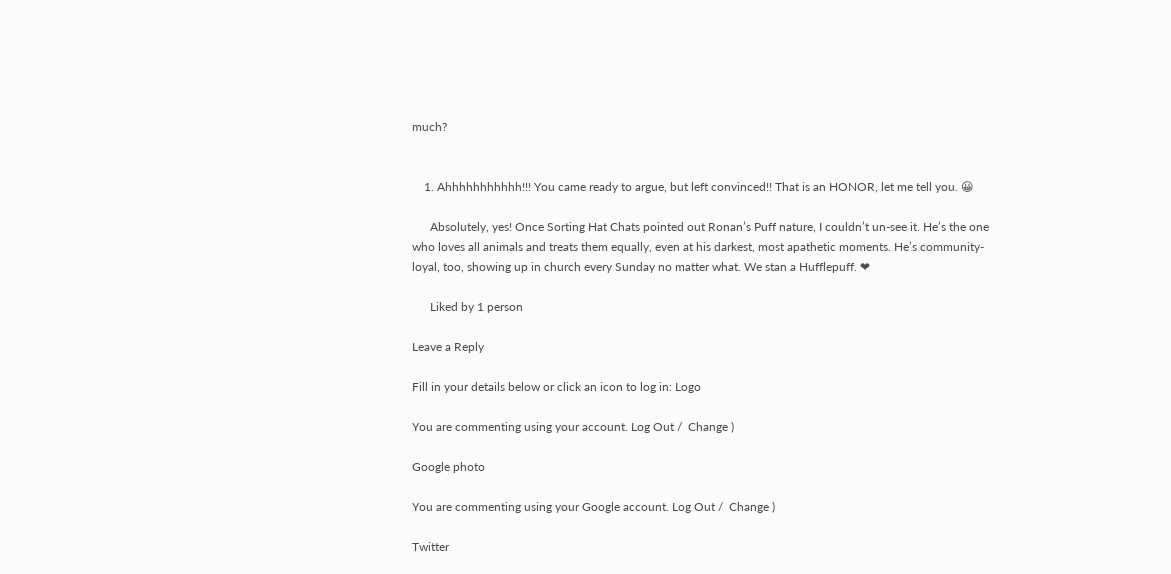much?


    1. Ahhhhhhhhhhh!!! You came ready to argue, but left convinced!! That is an HONOR, let me tell you. 😀

      Absolutely, yes! Once Sorting Hat Chats pointed out Ronan’s Puff nature, I couldn’t un-see it. He’s the one who loves all animals and treats them equally, even at his darkest, most apathetic moments. He’s community-loyal, too, showing up in church every Sunday no matter what. We stan a Hufflepuff. ❤

      Liked by 1 person

Leave a Reply

Fill in your details below or click an icon to log in: Logo

You are commenting using your account. Log Out /  Change )

Google photo

You are commenting using your Google account. Log Out /  Change )

Twitter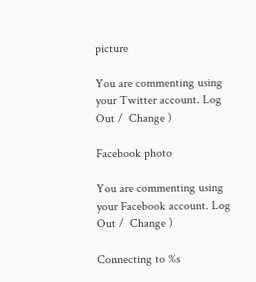picture

You are commenting using your Twitter account. Log Out /  Change )

Facebook photo

You are commenting using your Facebook account. Log Out /  Change )

Connecting to %s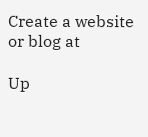Create a website or blog at

Up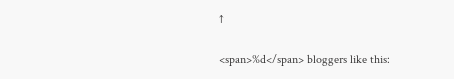↑

<span>%d</span> bloggers like this: